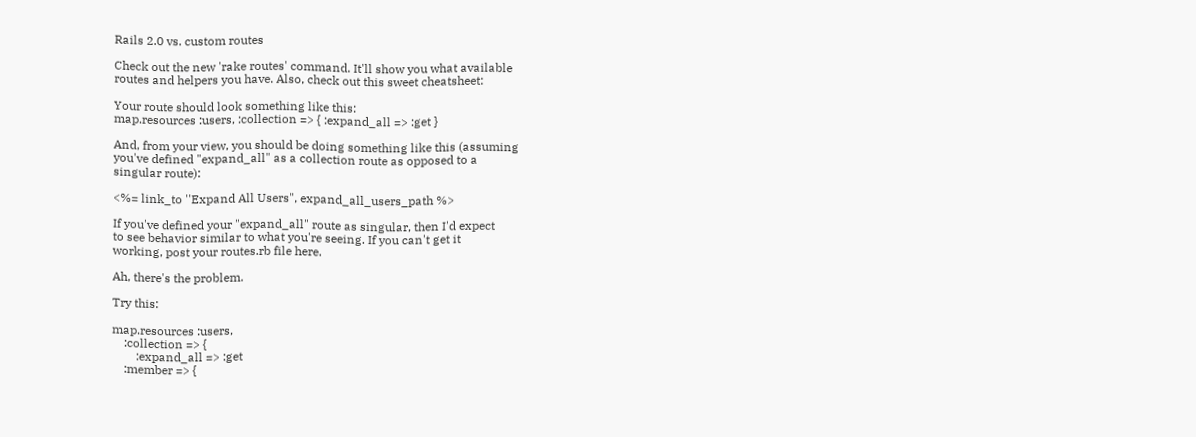Rails 2.0 vs. custom routes

Check out the new 'rake routes' command. It'll show you what available
routes and helpers you have. Also, check out this sweet cheatsheet:

Your route should look something like this:
map.resources :users, :collection => { :expand_all => :get }

And, from your view, you should be doing something like this (assuming
you've defined "expand_all" as a collection route as opposed to a
singular route):

<%= link_to ''Expand All Users", expand_all_users_path %>

If you've defined your "expand_all" route as singular, then I'd expect
to see behavior similar to what you're seeing. If you can't get it
working, post your routes.rb file here.

Ah, there's the problem.

Try this:

map.resources :users,
    :collection => {
        :expand_all => :get
    :member => {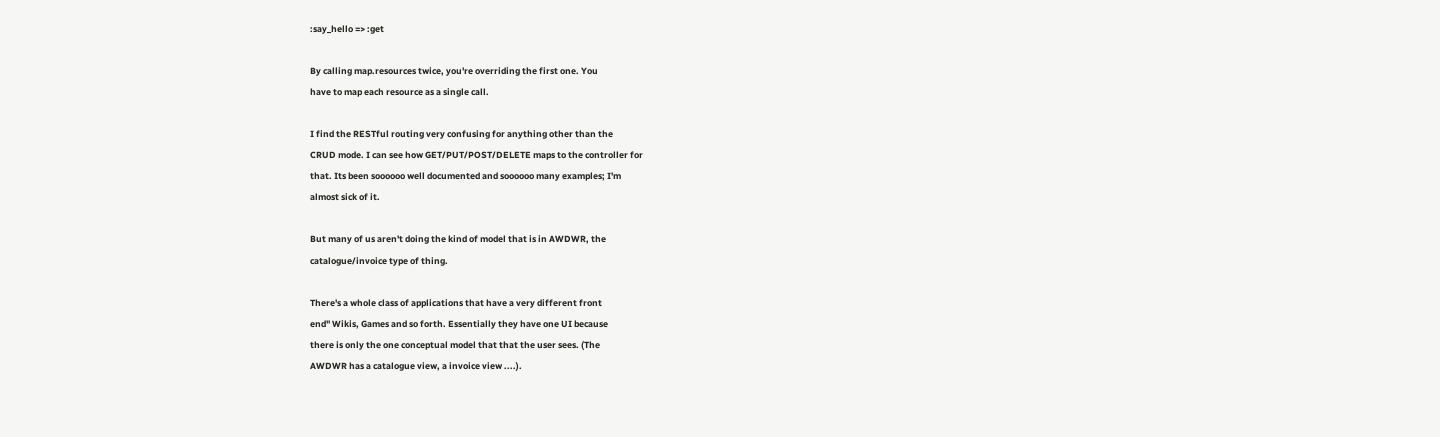:say_hello => :get

By calling map.resources twice, you're overriding the first one. You
have to map each resource as a single call.

I find the RESTful routing very confusing for anything other than the
CRUD mode. I can see how GET/PUT/POST/DELETE maps to the controller for
that. Its been soooooo well documented and soooooo many examples; I'm
almost sick of it.

But many of us aren't doing the kind of model that is in AWDWR, the
catalogue/invoice type of thing.

There's a whole class of applications that have a very different front
end" Wikis, Games and so forth. Essentially they have one UI because
there is only the one conceptual model that that the user sees. (The
AWDWR has a catalogue view, a invoice view ....).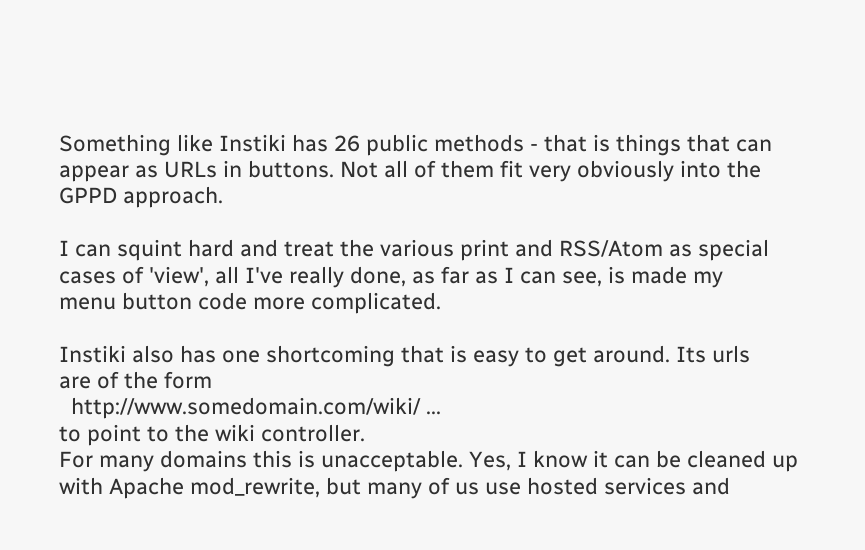Something like Instiki has 26 public methods - that is things that can
appear as URLs in buttons. Not all of them fit very obviously into the
GPPD approach.

I can squint hard and treat the various print and RSS/Atom as special
cases of 'view', all I've really done, as far as I can see, is made my
menu button code more complicated.

Instiki also has one shortcoming that is easy to get around. Its urls
are of the form
  http://www.somedomain.com/wiki/ ...
to point to the wiki controller.
For many domains this is unacceptable. Yes, I know it can be cleaned up
with Apache mod_rewrite, but many of us use hosted services and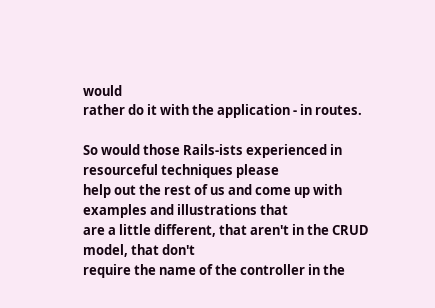would
rather do it with the application - in routes.

So would those Rails-ists experienced in resourceful techniques please
help out the rest of us and come up with examples and illustrations that
are a little different, that aren't in the CRUD model, that don't
require the name of the controller in the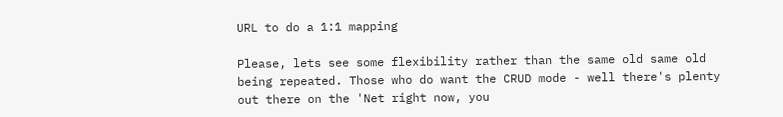URL to do a 1:1 mapping

Please, lets see some flexibility rather than the same old same old
being repeated. Those who do want the CRUD mode - well there's plenty
out there on the 'Net right now, you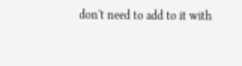don't need to add to it with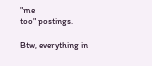"me
too" postings.

Btw, everything in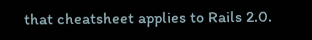that cheatsheet applies to Rails 2.0.